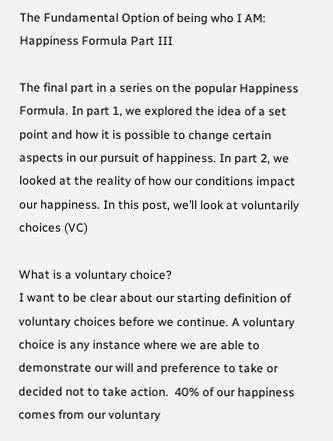The Fundamental Option of being who I AM: Happiness Formula Part III

The final part in a series on the popular Happiness Formula. In part 1, we explored the idea of a set point and how it is possible to change certain aspects in our pursuit of happiness. In part 2, we looked at the reality of how our conditions impact our happiness. In this post, we’ll look at voluntarily choices (VC)

What is a voluntary choice?
I want to be clear about our starting definition of voluntary choices before we continue. A voluntary choice is any instance where we are able to demonstrate our will and preference to take or decided not to take action.  40% of our happiness comes from our voluntary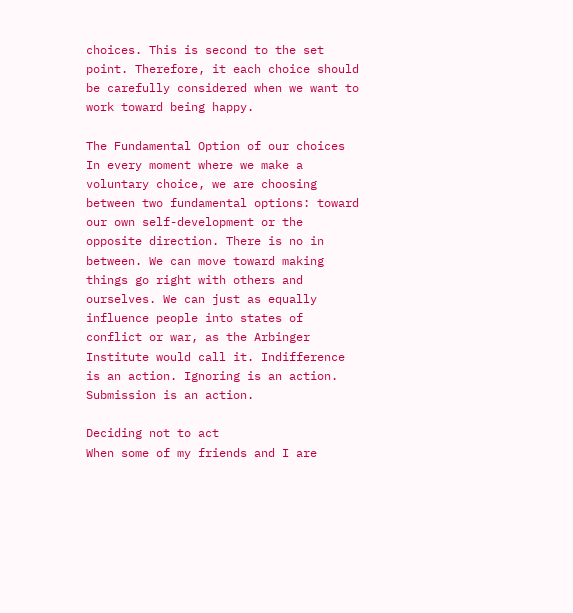choices. This is second to the set point. Therefore, it each choice should be carefully considered when we want to work toward being happy.

The Fundamental Option of our choices
In every moment where we make a voluntary choice, we are choosing between two fundamental options: toward our own self-development or the opposite direction. There is no in between. We can move toward making things go right with others and ourselves. We can just as equally influence people into states of conflict or war, as the Arbinger Institute would call it. Indifference is an action. Ignoring is an action. Submission is an action.

Deciding not to act
When some of my friends and I are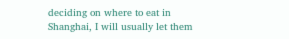deciding on where to eat in Shanghai, I will usually let them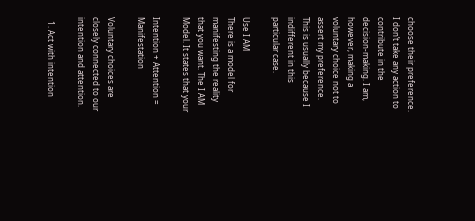choose their preference. I don’t take any action to contribute in the decision-making. I am, however, making a voluntary choice not to assert my preference. This is usually because I indifferent in this particular case.

Use I AM
There is a model for manifesting the reality that you want. The I AM Model. It states that your

Intention + Attention = Manifestation

Voluntary choices are closely connected to our intention and attention.

  1. Act with intention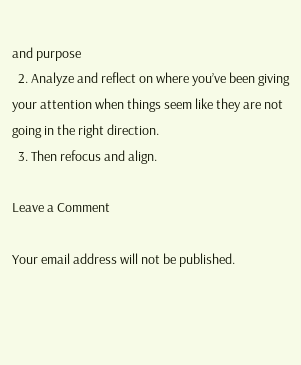and purpose
  2. Analyze and reflect on where you’ve been giving your attention when things seem like they are not going in the right direction.
  3. Then refocus and align.

Leave a Comment

Your email address will not be published.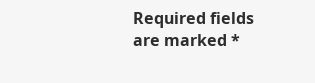Required fields are marked *